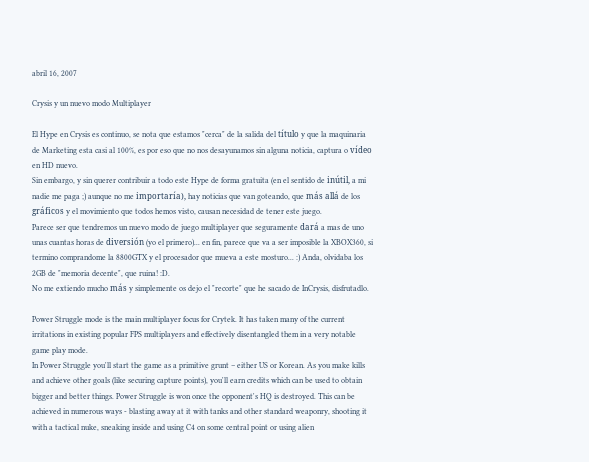abril 16, 2007

Crysis y un nuevo modo Multiplayer

El Hype en Crysis es continuo, se nota que estamos "cerca" de la salida del título y que la maquinaria de Marketing esta casi al 100%, es por eso que no nos desayunamos sin alguna noticia, captura o vídeo en HD nuevo.
Sin embargo, y sin querer contribuir a todo este Hype de forma gratuita (en el sentido de inútil, a mi nadie me paga ;) aunque no me importaría), hay noticias que van goteando, que más allá de los gráficos y el movimiento que todos hemos visto, causan necesidad de tener este juego.
Parece ser que tendremos un nuevo modo de juego multiplayer que seguramente dará a mas de uno unas cuantas horas de diversión (yo el primero)... en fin, parece que va a ser imposible la XBOX360, si termino comprandome la 8800GTX y el procesador que mueva a este mosturo... :) Anda, olvidaba los 2GB de "memoria decente", que ruina! :D.
No me extiendo mucho más y simplemente os dejo el "recorte" que he sacado de InCrysis, disfrutadlo.

Power Struggle mode is the main multiplayer focus for Crytek. It has taken many of the current irritations in existing popular FPS multiplayers and effectively disentangled them in a very notable game play mode.
In Power Struggle you'll start the game as a primitive grunt – either US or Korean. As you make kills and achieve other goals (like securing capture points), you'll earn credits which can be used to obtain bigger and better things. Power Struggle is won once the opponent's HQ is destroyed. This can be achieved in numerous ways - blasting away at it with tanks and other standard weaponry, shooting it with a tactical nuke, sneaking inside and using C4 on some central point or using alien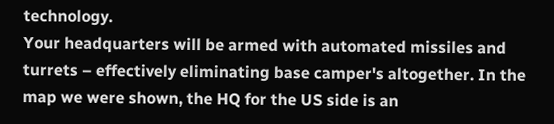technology.
Your headquarters will be armed with automated missiles and turrets – effectively eliminating base camper's altogether. In the map we were shown, the HQ for the US side is an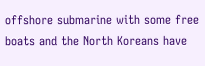offshore submarine with some free boats and the North Koreans have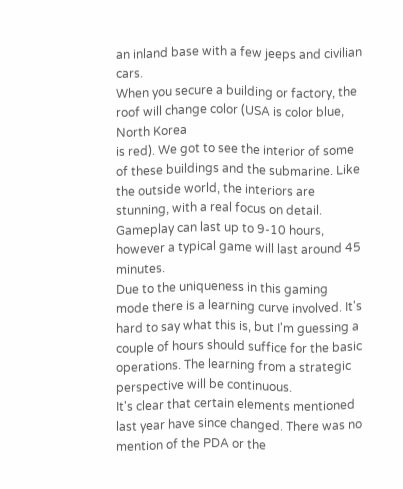an inland base with a few jeeps and civilian cars.
When you secure a building or factory, the roof will change color (USA is color blue, North Korea
is red). We got to see the interior of some of these buildings and the submarine. Like the outside world, the interiors are stunning, with a real focus on detail.
Gameplay can last up to 9-10 hours, however a typical game will last around 45 minutes.
Due to the uniqueness in this gaming mode there is a learning curve involved. It's hard to say what this is, but I'm guessing a couple of hours should suffice for the basic operations. The learning from a strategic perspective will be continuous.
It's clear that certain elements mentioned last year have since changed. There was no mention of the PDA or the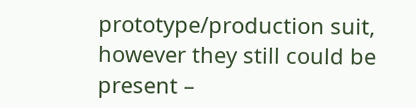prototype/production suit, however they still could be present –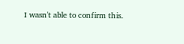I wasn't able to confirm this.